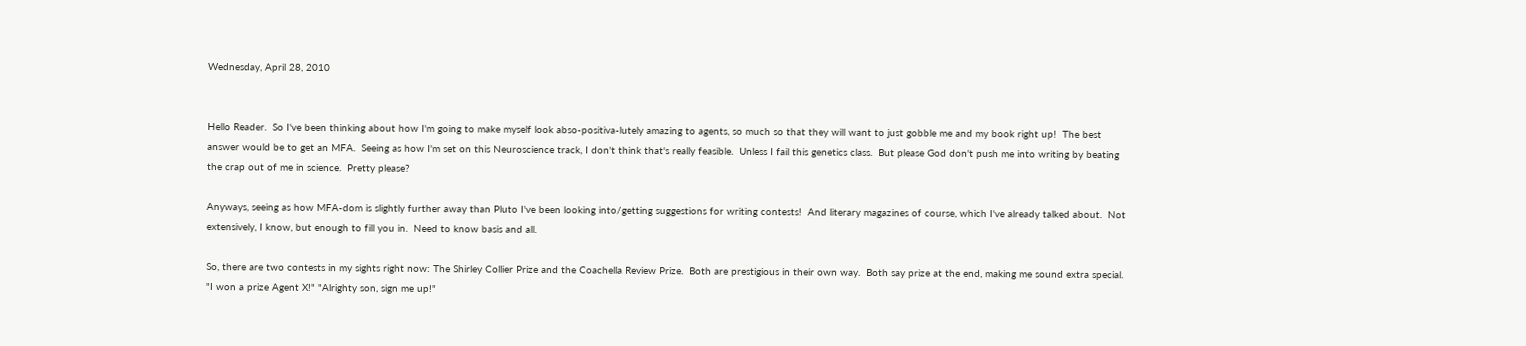Wednesday, April 28, 2010


Hello Reader.  So I've been thinking about how I'm going to make myself look abso-positiva-lutely amazing to agents, so much so that they will want to just gobble me and my book right up!  The best answer would be to get an MFA.  Seeing as how I'm set on this Neuroscience track, I don't think that's really feasible.  Unless I fail this genetics class.  But please God don't push me into writing by beating the crap out of me in science.  Pretty please?

Anyways, seeing as how MFA-dom is slightly further away than Pluto I've been looking into/getting suggestions for writing contests!  And literary magazines of course, which I've already talked about.  Not extensively, I know, but enough to fill you in.  Need to know basis and all.

So, there are two contests in my sights right now: The Shirley Collier Prize and the Coachella Review Prize.  Both are prestigious in their own way.  Both say prize at the end, making me sound extra special.  "I won a prize Agent X!" "Alrighty son, sign me up!"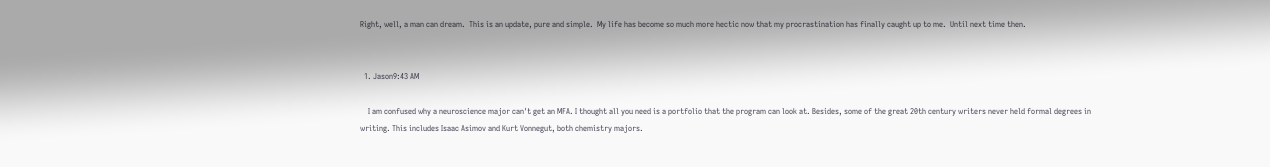Right, well, a man can dream.  This is an update, pure and simple.  My life has become so much more hectic now that my procrastination has finally caught up to me.  Until next time then.


  1. Jason9:43 AM

    I am confused why a neuroscience major can't get an MFA. I thought all you need is a portfolio that the program can look at. Besides, some of the great 20th century writers never held formal degrees in writing. This includes Isaac Asimov and Kurt Vonnegut, both chemistry majors.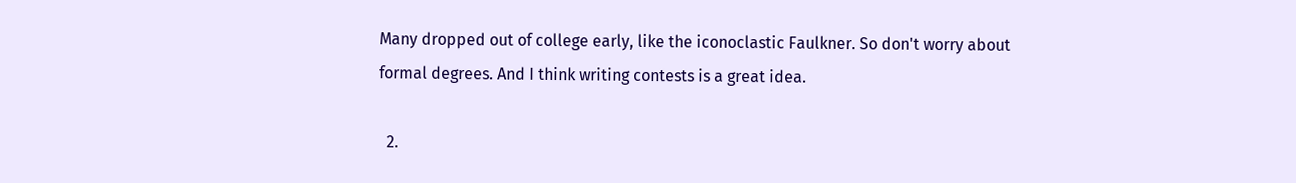Many dropped out of college early, like the iconoclastic Faulkner. So don't worry about formal degrees. And I think writing contests is a great idea.

  2.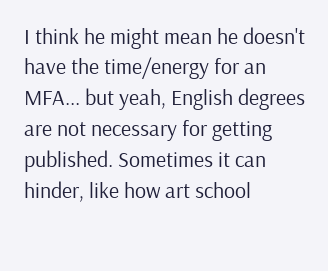I think he might mean he doesn't have the time/energy for an MFA... but yeah, English degrees are not necessary for getting published. Sometimes it can hinder, like how art school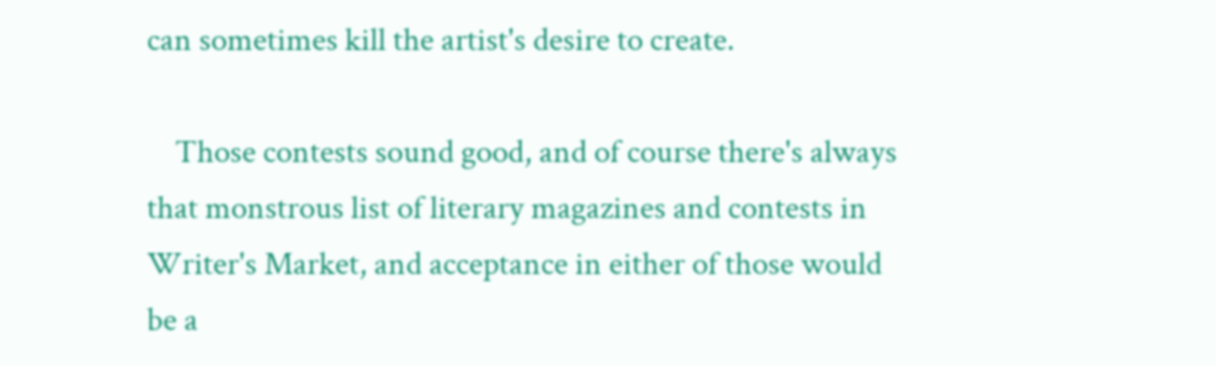can sometimes kill the artist's desire to create.

    Those contests sound good, and of course there's always that monstrous list of literary magazines and contests in Writer's Market, and acceptance in either of those would be a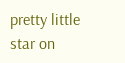pretty little star on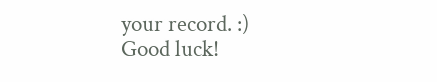your record. :) Good luck!